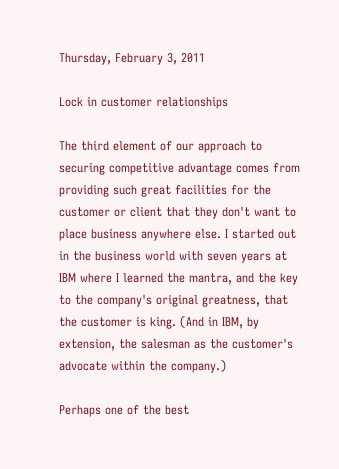Thursday, February 3, 2011

Lock in customer relationships

The third element of our approach to securing competitive advantage comes from providing such great facilities for the customer or client that they don't want to place business anywhere else. I started out in the business world with seven years at IBM where I learned the mantra, and the key to the company's original greatness, that the customer is king. (And in IBM, by extension, the salesman as the customer's advocate within the company.)

Perhaps one of the best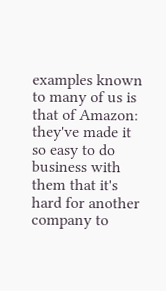examples known to many of us is that of Amazon: they've made it so easy to do business with them that it's hard for another company to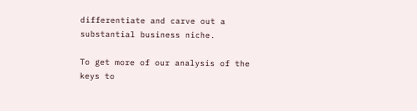differentiate and carve out a substantial business niche.

To get more of our analysis of the keys to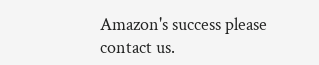Amazon's success please contact us.